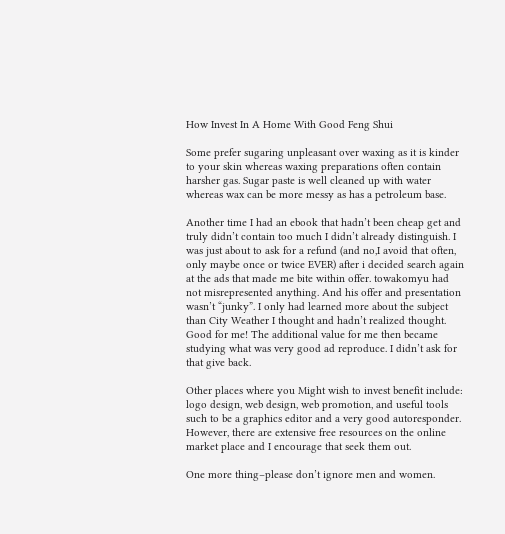How Invest In A Home With Good Feng Shui

Some prefer sugaring unpleasant over waxing as it is kinder to your skin whereas waxing preparations often contain harsher gas. Sugar paste is well cleaned up with water whereas wax can be more messy as has a petroleum base.

Another time I had an ebook that hadn’t been cheap get and truly didn’t contain too much I didn’t already distinguish. I was just about to ask for a refund (and no,I avoid that often, only maybe once or twice EVER) after i decided search again at the ads that made me bite within offer. towakomyu had not misrepresented anything. And his offer and presentation wasn’t “junky”. I only had learned more about the subject than City Weather I thought and hadn’t realized thought. Good for me! The additional value for me then became studying what was very good ad reproduce. I didn’t ask for that give back.

Other places where you Might wish to invest benefit include: logo design, web design, web promotion, and useful tools such to be a graphics editor and a very good autoresponder. However, there are extensive free resources on the online market place and I encourage that seek them out.

One more thing–please don’t ignore men and women.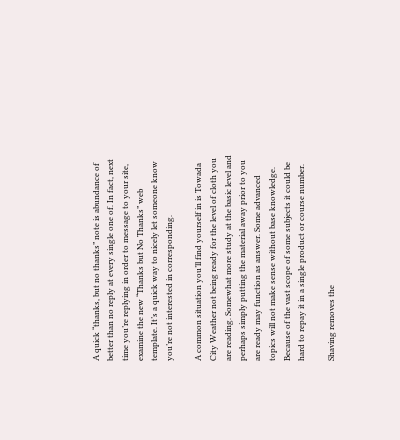A quick “thanks, but no thanks” note is abundance of better than no reply at every single one of. In fact, next time you’re replying in order to message to your site, examine the new “Thanks but No Thanks” web template. It’s a quick way to nicely let someone know you’re not interested in corresponding.

A common situation you’ll find yourself in is Towada City Weather not being ready for the level of cloth you are reading. Somewhat more study at the basic level and perhaps simply putting the material away prior to you are ready may function as answer. Some advanced topics will not make sense without base knowledge. Because of the vast scope of some subjects it could be hard to repay it in a single product or course number.

Shaving removes the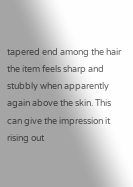tapered end among the hair the item feels sharp and stubbly when apparently again above the skin. This can give the impression it rising out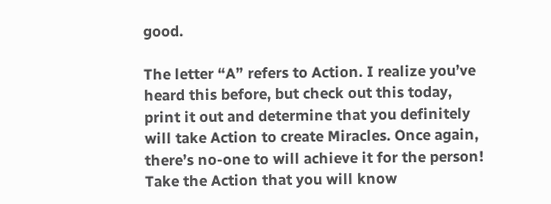good.

The letter “A” refers to Action. I realize you’ve heard this before, but check out this today, print it out and determine that you definitely will take Action to create Miracles. Once again, there’s no-one to will achieve it for the person! Take the Action that you will know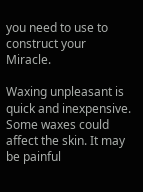you need to use to construct your Miracle.

Waxing unpleasant is quick and inexpensive. Some waxes could affect the skin. It may be painful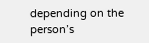depending on the person’s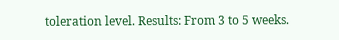toleration level. Results: From 3 to 5 weeks.